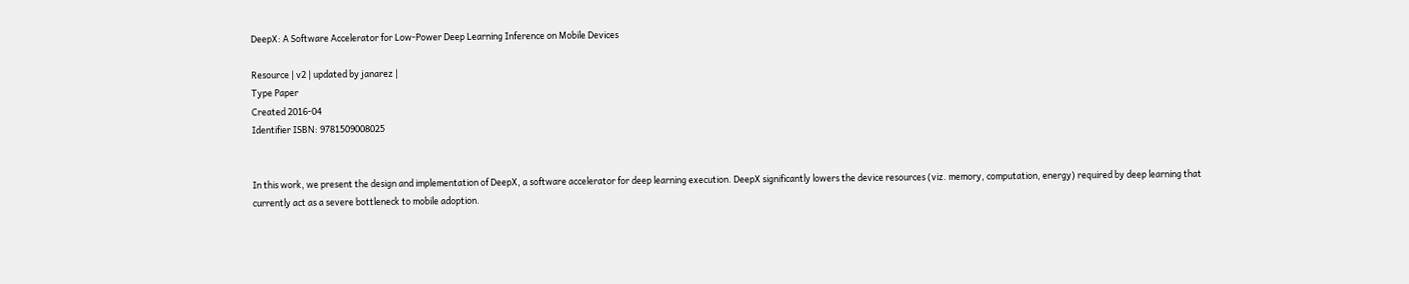DeepX: A Software Accelerator for Low-Power Deep Learning Inference on Mobile Devices

Resource | v2 | updated by janarez |
Type Paper
Created 2016-04
Identifier ISBN: 9781509008025


In this work, we present the design and implementation of DeepX, a software accelerator for deep learning execution. DeepX significantly lowers the device resources (viz. memory, computation, energy) required by deep learning that currently act as a severe bottleneck to mobile adoption.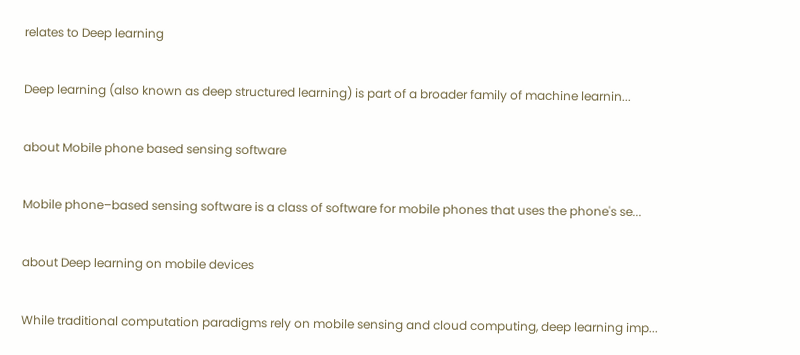relates to Deep learning

Deep learning (also known as deep structured learning) is part of a broader family of machine learnin...

about Mobile phone based sensing software

Mobile phone–based sensing software is a class of software for mobile phones that uses the phone's se...

about Deep learning on mobile devices

While traditional computation paradigms rely on mobile sensing and cloud computing, deep learning imp...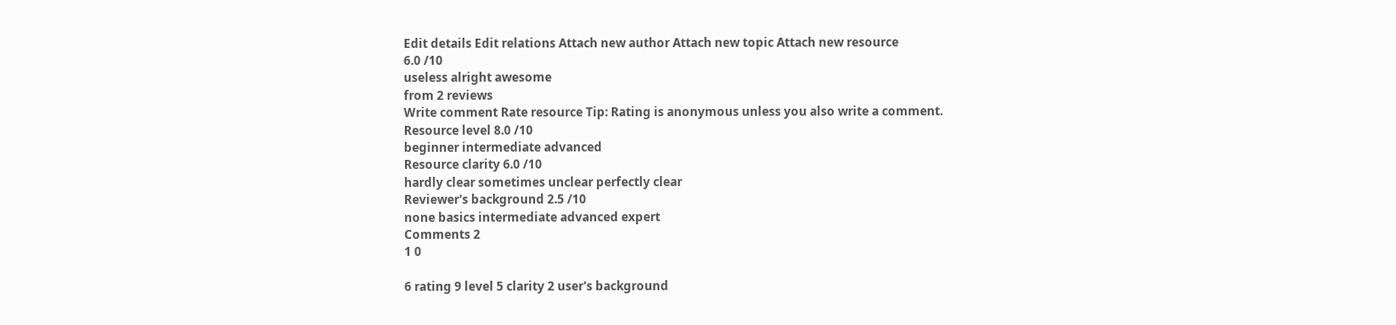Edit details Edit relations Attach new author Attach new topic Attach new resource
6.0 /10
useless alright awesome
from 2 reviews
Write comment Rate resource Tip: Rating is anonymous unless you also write a comment.
Resource level 8.0 /10
beginner intermediate advanced
Resource clarity 6.0 /10
hardly clear sometimes unclear perfectly clear
Reviewer's background 2.5 /10
none basics intermediate advanced expert
Comments 2
1 0

6 rating 9 level 5 clarity 2 user's background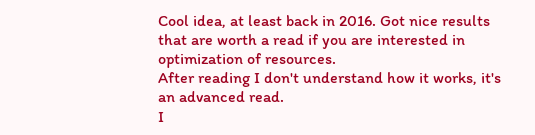Cool idea, at least back in 2016. Got nice results that are worth a read if you are interested in optimization of resources.
After reading I don't understand how it works, it's an advanced read.
I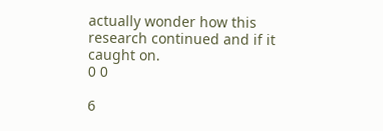actually wonder how this research continued and if it caught on.
0 0

6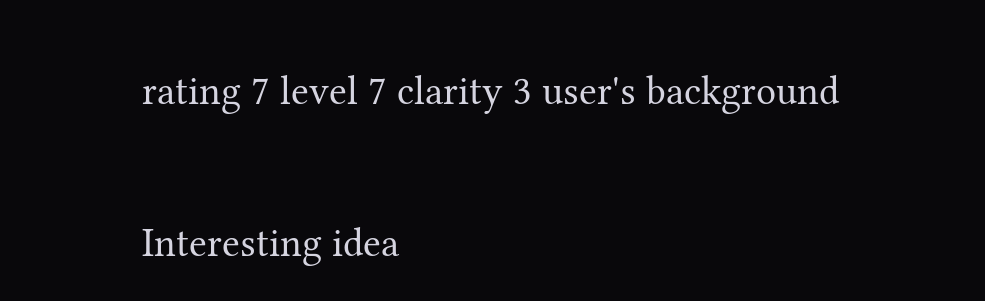rating 7 level 7 clarity 3 user's background

Interesting idea